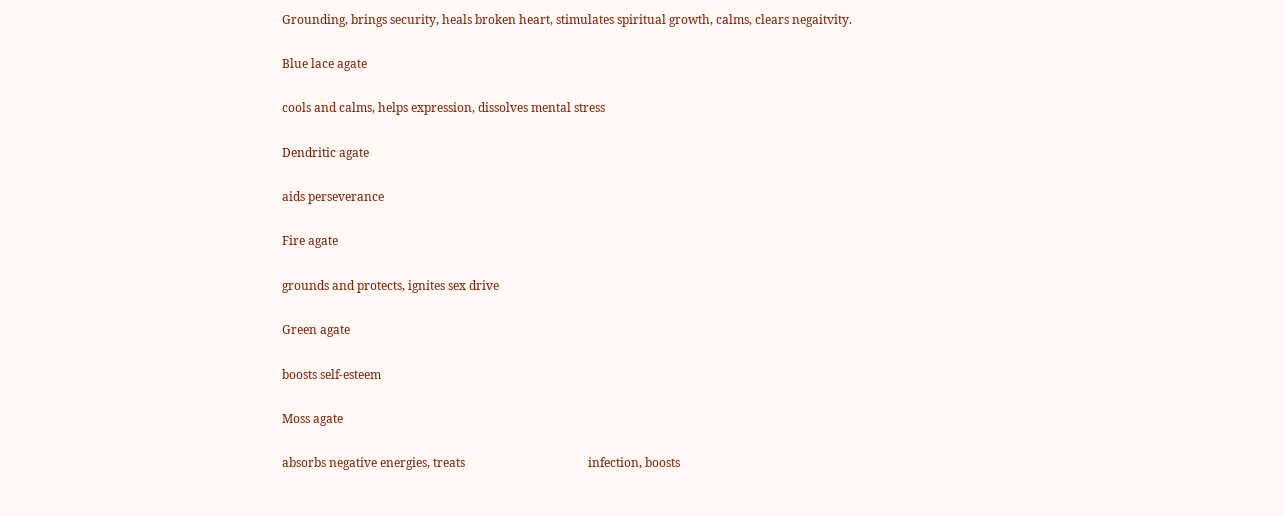Grounding, brings security, heals broken heart, stimulates spiritual growth, calms, clears negaitvity.

Blue lace agate

cools and calms, helps expression, dissolves mental stress

Dendritic agate

aids perseverance

Fire agate

grounds and protects, ignites sex drive

Green agate

boosts self-esteem

Moss agate

absorbs negative energies, treats                                         infection, boosts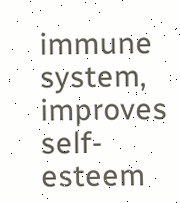immune system, improves self-esteem